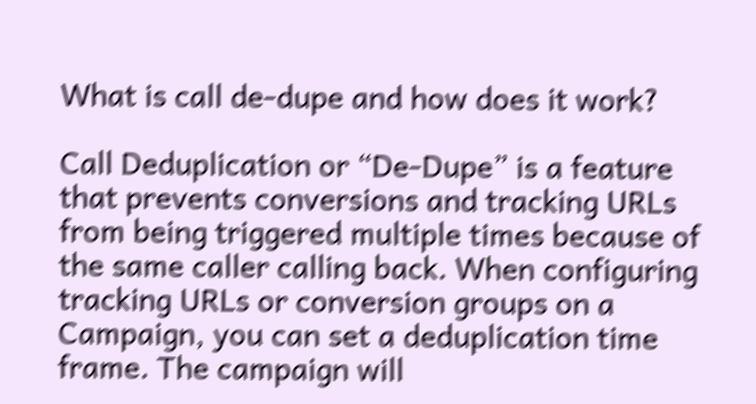What is call de-dupe and how does it work?

Call Deduplication or “De-Dupe” is a feature that prevents conversions and tracking URLs from being triggered multiple times because of the same caller calling back. When configuring tracking URLs or conversion groups on a Campaign, you can set a deduplication time frame. The campaign will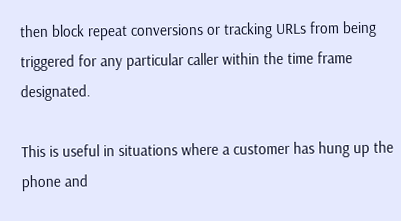then block repeat conversions or tracking URLs from being triggered for any particular caller within the time frame designated.

This is useful in situations where a customer has hung up the phone and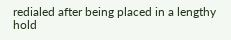redialed after being placed in a lengthy hold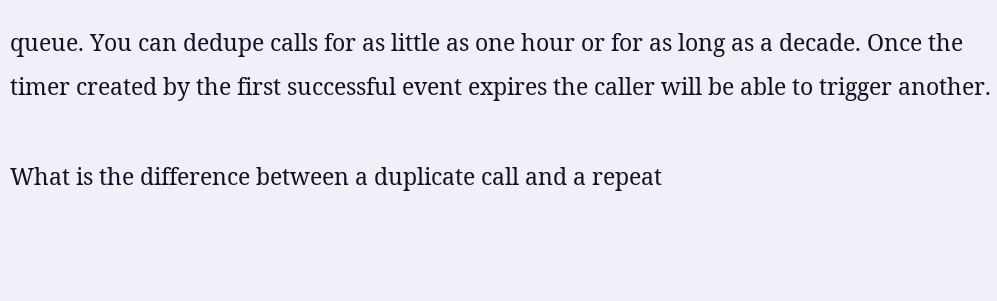queue. You can dedupe calls for as little as one hour or for as long as a decade. Once the timer created by the first successful event expires the caller will be able to trigger another.

What is the difference between a duplicate call and a repeat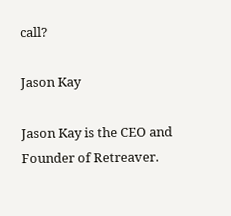call?

Jason Kay

Jason Kay is the CEO and Founder of Retreaver.